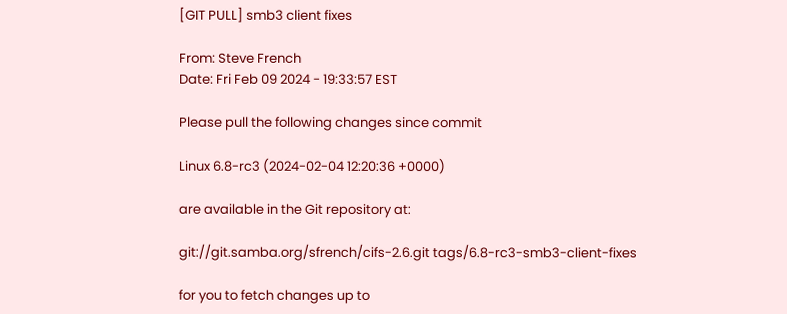[GIT PULL] smb3 client fixes

From: Steve French
Date: Fri Feb 09 2024 - 19:33:57 EST

Please pull the following changes since commit

Linux 6.8-rc3 (2024-02-04 12:20:36 +0000)

are available in the Git repository at:

git://git.samba.org/sfrench/cifs-2.6.git tags/6.8-rc3-smb3-client-fixes

for you to fetch changes up to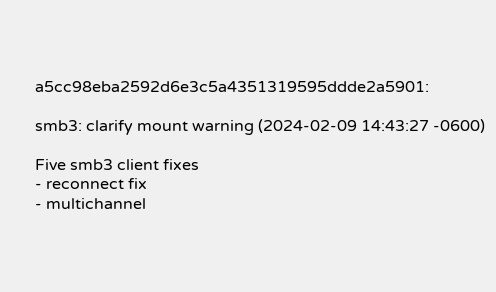a5cc98eba2592d6e3c5a4351319595ddde2a5901:

smb3: clarify mount warning (2024-02-09 14:43:27 -0600)

Five smb3 client fixes
- reconnect fix
- multichannel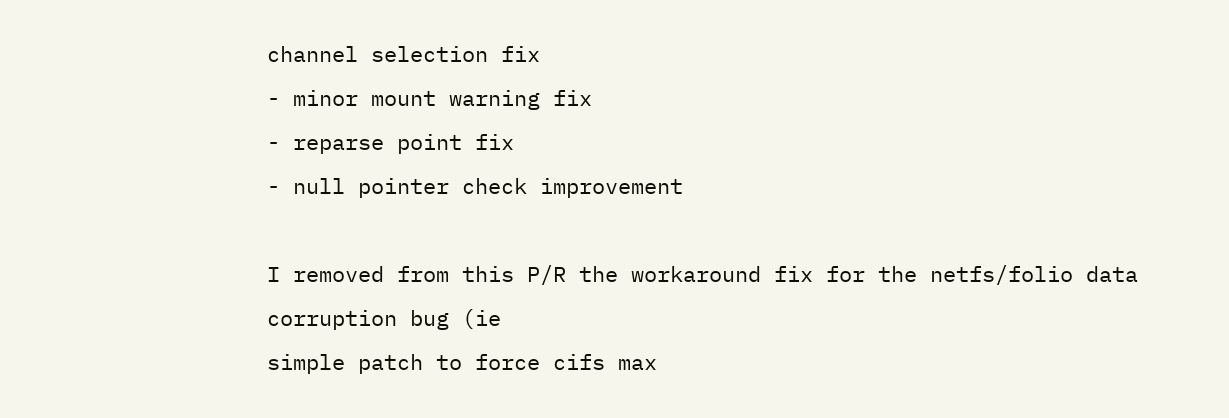channel selection fix
- minor mount warning fix
- reparse point fix
- null pointer check improvement

I removed from this P/R the workaround fix for the netfs/folio data
corruption bug (ie
simple patch to force cifs max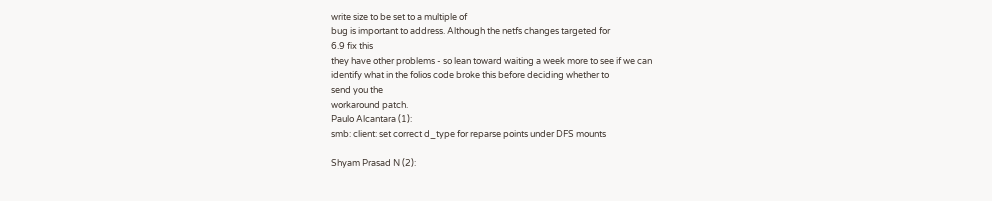write size to be set to a multiple of
bug is important to address. Although the netfs changes targeted for
6.9 fix this
they have other problems - so lean toward waiting a week more to see if we can
identify what in the folios code broke this before deciding whether to
send you the
workaround patch.
Paulo Alcantara (1):
smb: client: set correct d_type for reparse points under DFS mounts

Shyam Prasad N (2):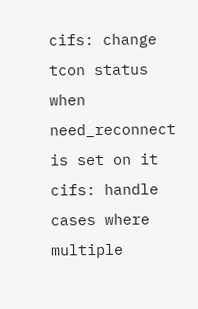cifs: change tcon status when need_reconnect is set on it
cifs: handle cases where multiple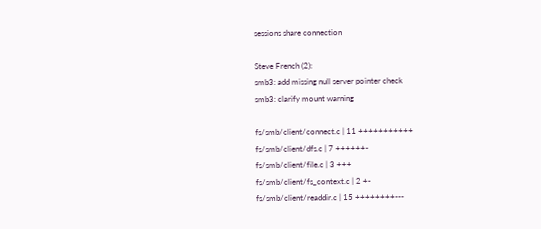sessions share connection

Steve French (2):
smb3: add missing null server pointer check
smb3: clarify mount warning

fs/smb/client/connect.c | 11 +++++++++++
fs/smb/client/dfs.c | 7 ++++++-
fs/smb/client/file.c | 3 +++
fs/smb/client/fs_context.c | 2 +-
fs/smb/client/readdir.c | 15 ++++++++---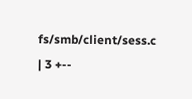fs/smb/client/sess.c | 3 +--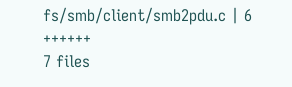fs/smb/client/smb2pdu.c | 6 ++++++
7 files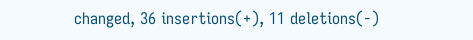changed, 36 insertions(+), 11 deletions(-)